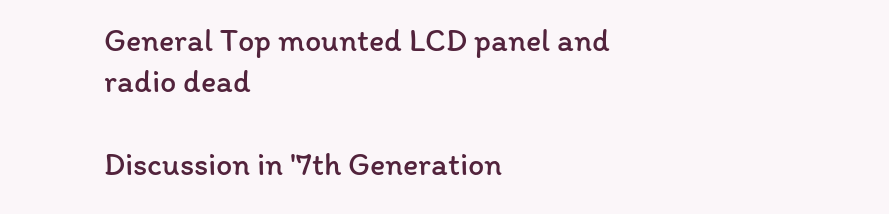General Top mounted LCD panel and radio dead

Discussion in '7th Generation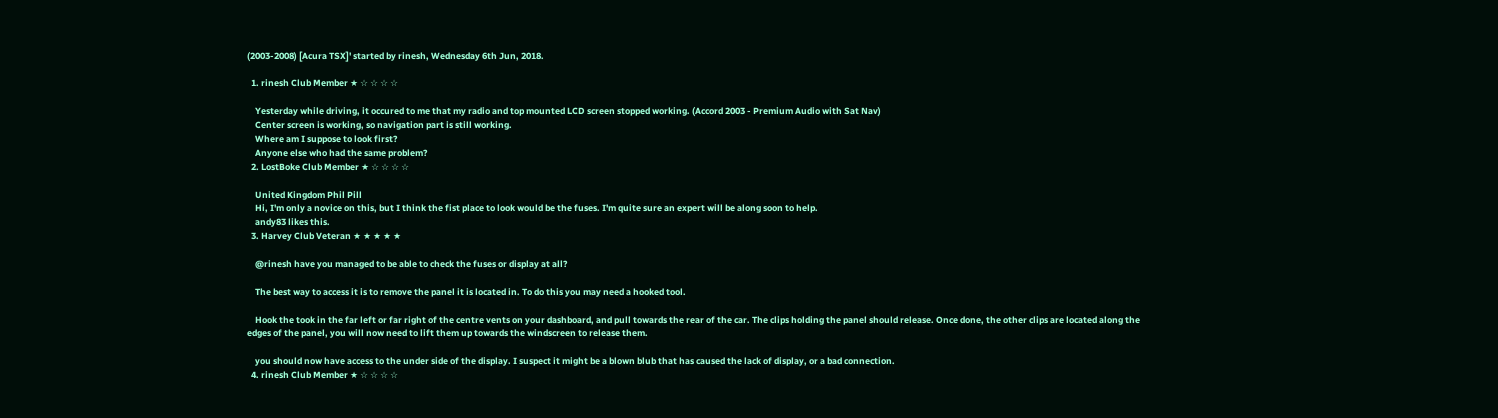(2003-2008) [Acura TSX]' started by rinesh, Wednesday 6th Jun, 2018.

  1. rinesh Club Member ★ ☆ ☆ ☆ ☆

    Yesterday while driving, it occured to me that my radio and top mounted LCD screen stopped working. (Accord 2003 - Premium Audio with Sat Nav)
    Center screen is working, so navigation part is still working.
    Where am I suppose to look first?
    Anyone else who had the same problem?
  2. LostBoke Club Member ★ ☆ ☆ ☆ ☆

    United Kingdom Phil Pill
    Hi, I'm only a novice on this, but I think the fist place to look would be the fuses. I'm quite sure an expert will be along soon to help.
    andy83 likes this.
  3. Harvey Club Veteran ★ ★ ★ ★ ★

    @rinesh have you managed to be able to check the fuses or display at all?

    The best way to access it is to remove the panel it is located in. To do this you may need a hooked tool.

    Hook the took in the far left or far right of the centre vents on your dashboard, and pull towards the rear of the car. The clips holding the panel should release. Once done, the other clips are located along the edges of the panel, you will now need to lift them up towards the windscreen to release them.

    you should now have access to the under side of the display. I suspect it might be a blown blub that has caused the lack of display, or a bad connection.
  4. rinesh Club Member ★ ☆ ☆ ☆ ☆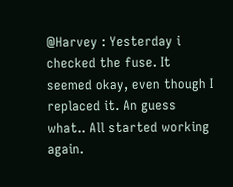@Harvey : Yesterday i checked the fuse. It seemed okay, even though I replaced it. An guess what.. All started working again.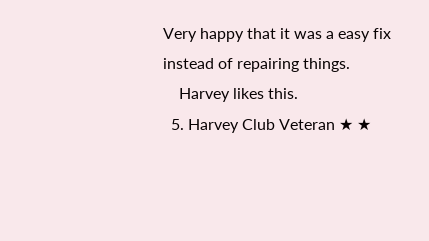Very happy that it was a easy fix instead of repairing things.
    Harvey likes this.
  5. Harvey Club Veteran ★ ★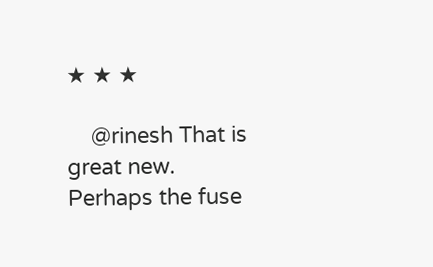★ ★ ★

    @rinesh That is great new. Perhaps the fuse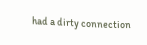had a dirty connection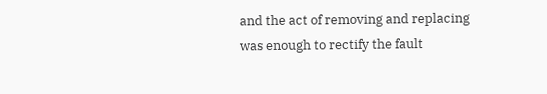and the act of removing and replacing was enough to rectify the fault